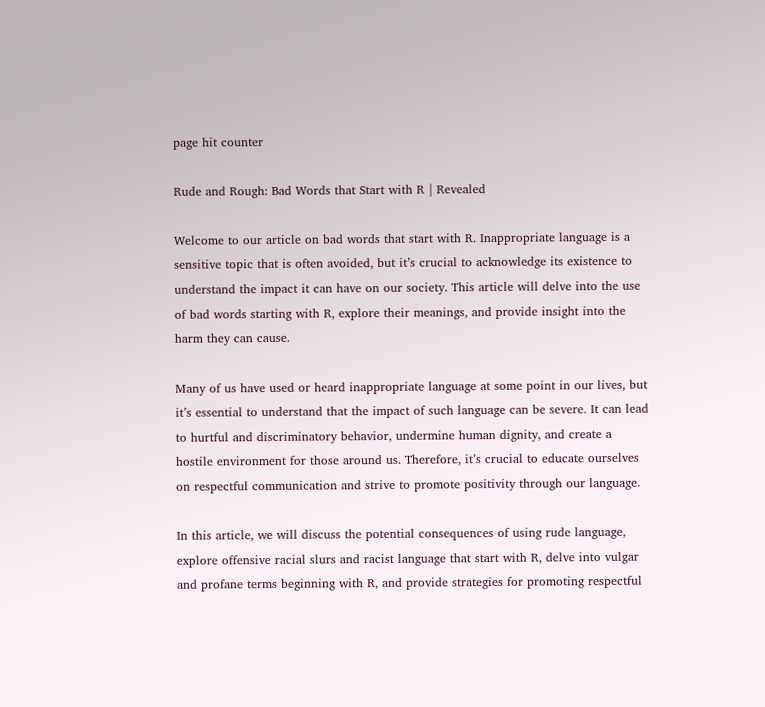page hit counter

Rude and Rough: Bad Words that Start with R | Revealed

Welcome to our article on bad words that start with R. Inappropriate language is a sensitive topic that is often avoided, but it’s crucial to acknowledge its existence to understand the impact it can have on our society. This article will delve into the use of bad words starting with R, explore their meanings, and provide insight into the harm they can cause.

Many of us have used or heard inappropriate language at some point in our lives, but it’s essential to understand that the impact of such language can be severe. It can lead to hurtful and discriminatory behavior, undermine human dignity, and create a hostile environment for those around us. Therefore, it’s crucial to educate ourselves on respectful communication and strive to promote positivity through our language.

In this article, we will discuss the potential consequences of using rude language, explore offensive racial slurs and racist language that start with R, delve into vulgar and profane terms beginning with R, and provide strategies for promoting respectful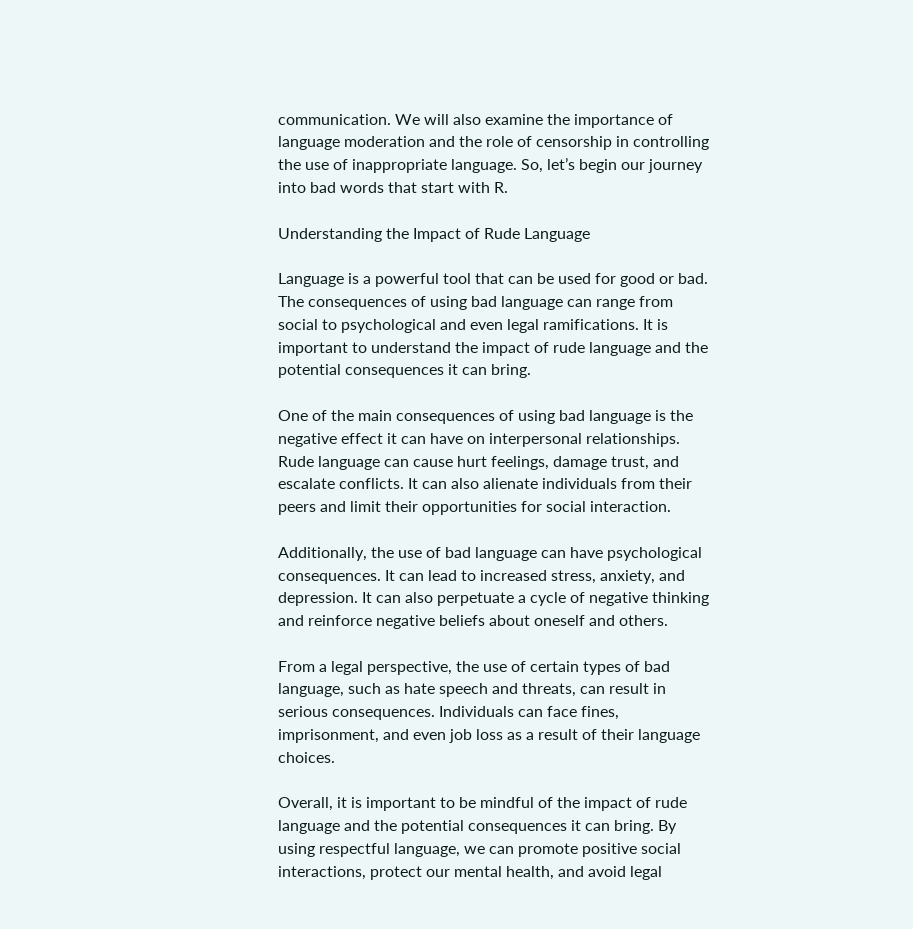communication. We will also examine the importance of language moderation and the role of censorship in controlling the use of inappropriate language. So, let’s begin our journey into bad words that start with R.

Understanding the Impact of Rude Language

Language is a powerful tool that can be used for good or bad. The consequences of using bad language can range from social to psychological and even legal ramifications. It is important to understand the impact of rude language and the potential consequences it can bring.

One of the main consequences of using bad language is the negative effect it can have on interpersonal relationships. Rude language can cause hurt feelings, damage trust, and escalate conflicts. It can also alienate individuals from their peers and limit their opportunities for social interaction.

Additionally, the use of bad language can have psychological consequences. It can lead to increased stress, anxiety, and depression. It can also perpetuate a cycle of negative thinking and reinforce negative beliefs about oneself and others.

From a legal perspective, the use of certain types of bad language, such as hate speech and threats, can result in serious consequences. Individuals can face fines, imprisonment, and even job loss as a result of their language choices.

Overall, it is important to be mindful of the impact of rude language and the potential consequences it can bring. By using respectful language, we can promote positive social interactions, protect our mental health, and avoid legal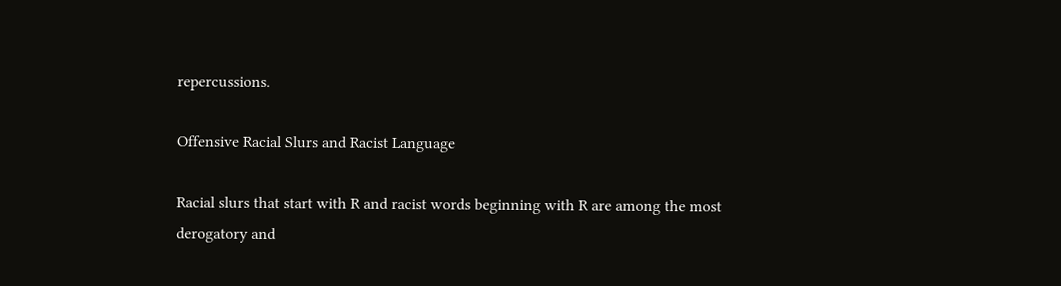repercussions.

Offensive Racial Slurs and Racist Language

Racial slurs that start with R and racist words beginning with R are among the most derogatory and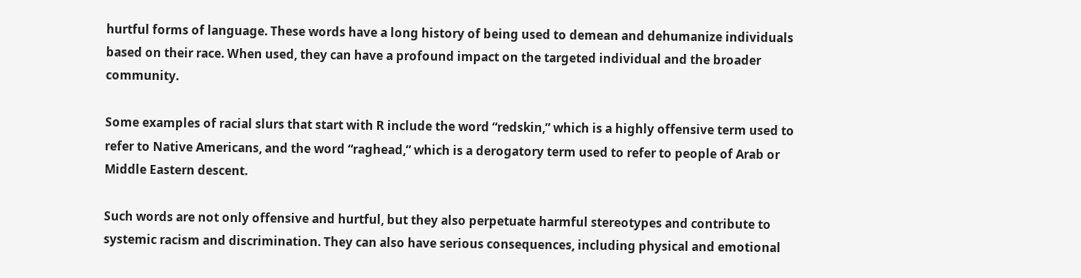hurtful forms of language. These words have a long history of being used to demean and dehumanize individuals based on their race. When used, they can have a profound impact on the targeted individual and the broader community.

Some examples of racial slurs that start with R include the word “redskin,” which is a highly offensive term used to refer to Native Americans, and the word “raghead,” which is a derogatory term used to refer to people of Arab or Middle Eastern descent.

Such words are not only offensive and hurtful, but they also perpetuate harmful stereotypes and contribute to systemic racism and discrimination. They can also have serious consequences, including physical and emotional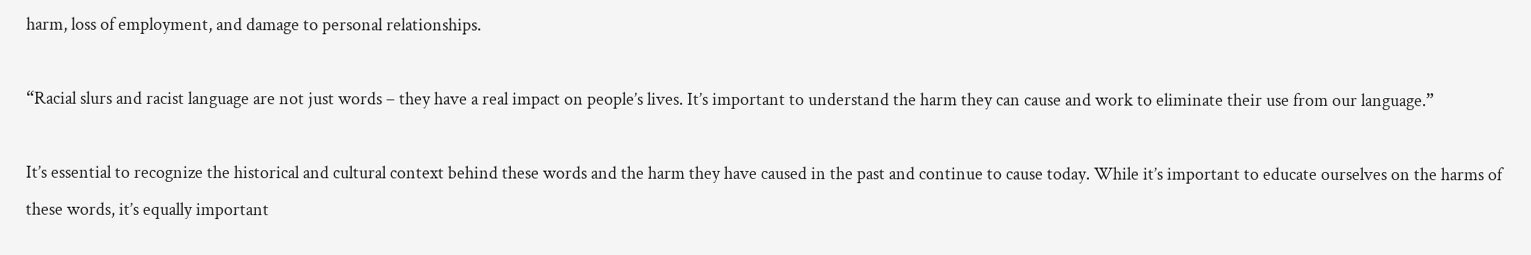harm, loss of employment, and damage to personal relationships.

“Racial slurs and racist language are not just words – they have a real impact on people’s lives. It’s important to understand the harm they can cause and work to eliminate their use from our language.”

It’s essential to recognize the historical and cultural context behind these words and the harm they have caused in the past and continue to cause today. While it’s important to educate ourselves on the harms of these words, it’s equally important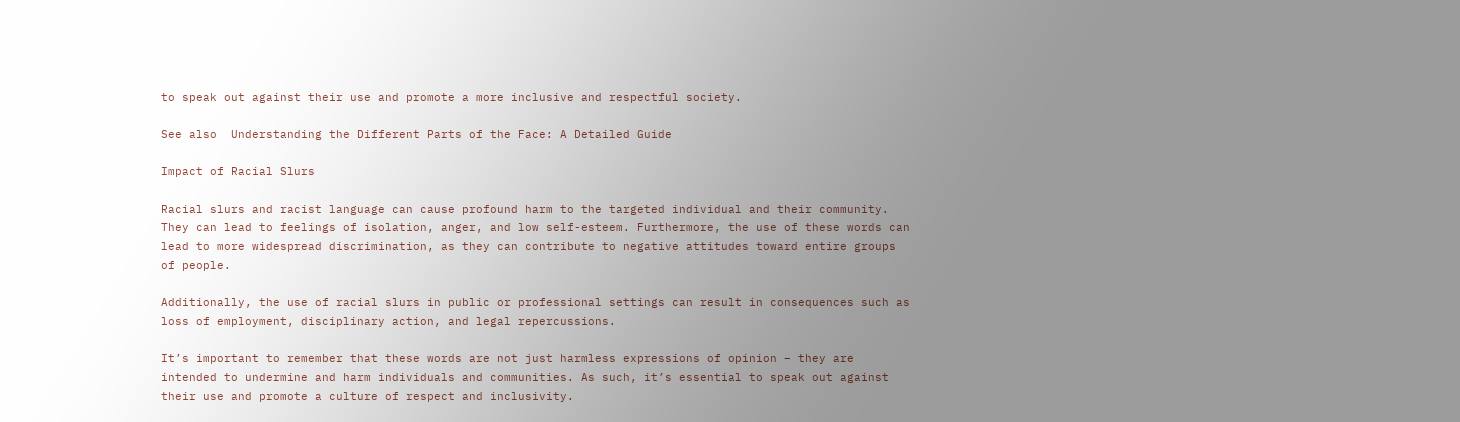to speak out against their use and promote a more inclusive and respectful society.

See also  Understanding the Different Parts of the Face: A Detailed Guide

Impact of Racial Slurs

Racial slurs and racist language can cause profound harm to the targeted individual and their community. They can lead to feelings of isolation, anger, and low self-esteem. Furthermore, the use of these words can lead to more widespread discrimination, as they can contribute to negative attitudes toward entire groups of people.

Additionally, the use of racial slurs in public or professional settings can result in consequences such as loss of employment, disciplinary action, and legal repercussions.

It’s important to remember that these words are not just harmless expressions of opinion – they are intended to undermine and harm individuals and communities. As such, it’s essential to speak out against their use and promote a culture of respect and inclusivity.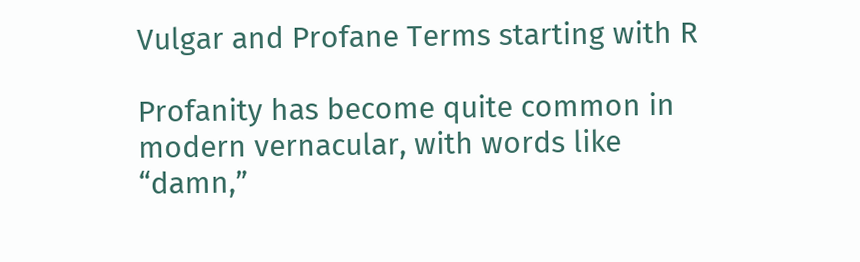Vulgar and Profane Terms starting with R

Profanity has become quite common in modern vernacular, with words like “damn,”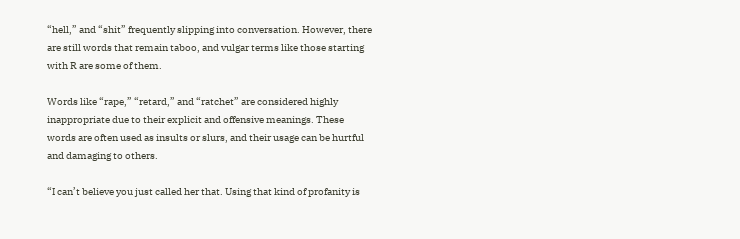“hell,” and “shit” frequently slipping into conversation. However, there are still words that remain taboo, and vulgar terms like those starting with R are some of them.

Words like “rape,” “retard,” and “ratchet” are considered highly inappropriate due to their explicit and offensive meanings. These words are often used as insults or slurs, and their usage can be hurtful and damaging to others.

“I can’t believe you just called her that. Using that kind of profanity is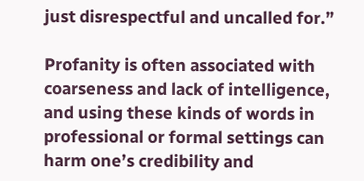just disrespectful and uncalled for.”

Profanity is often associated with coarseness and lack of intelligence, and using these kinds of words in professional or formal settings can harm one’s credibility and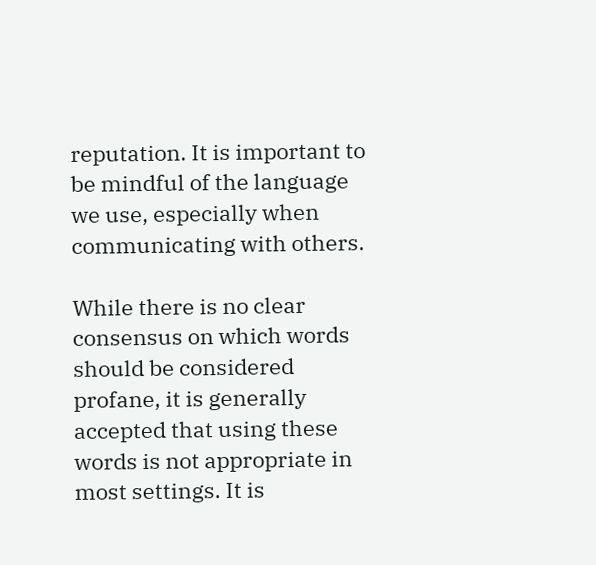reputation. It is important to be mindful of the language we use, especially when communicating with others.

While there is no clear consensus on which words should be considered profane, it is generally accepted that using these words is not appropriate in most settings. It is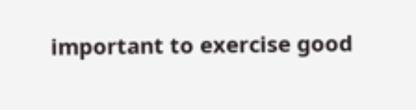important to exercise good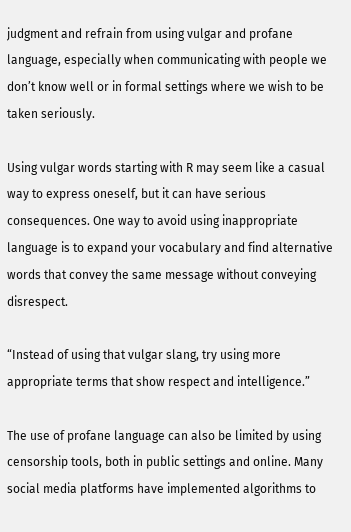judgment and refrain from using vulgar and profane language, especially when communicating with people we don’t know well or in formal settings where we wish to be taken seriously.

Using vulgar words starting with R may seem like a casual way to express oneself, but it can have serious consequences. One way to avoid using inappropriate language is to expand your vocabulary and find alternative words that convey the same message without conveying disrespect.

“Instead of using that vulgar slang, try using more appropriate terms that show respect and intelligence.”

The use of profane language can also be limited by using censorship tools, both in public settings and online. Many social media platforms have implemented algorithms to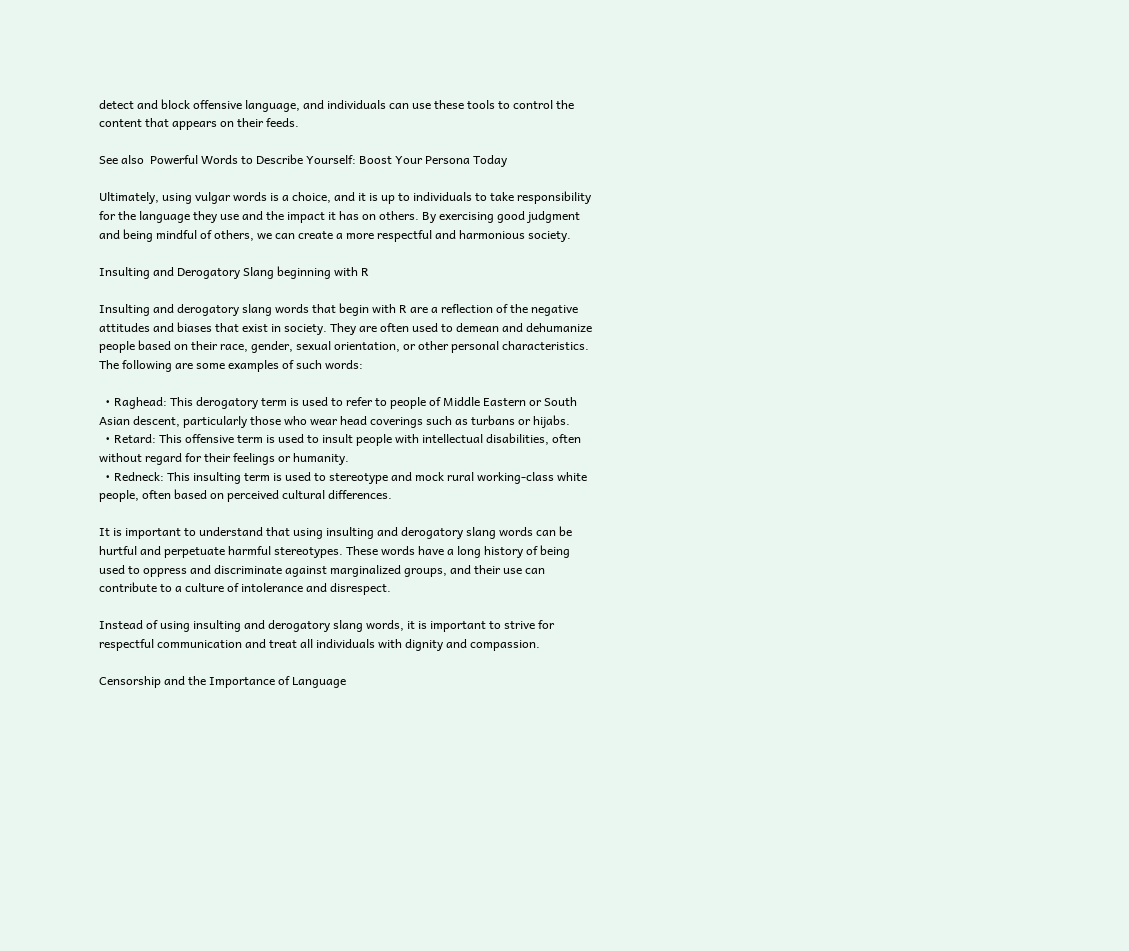detect and block offensive language, and individuals can use these tools to control the content that appears on their feeds.

See also  Powerful Words to Describe Yourself: Boost Your Persona Today

Ultimately, using vulgar words is a choice, and it is up to individuals to take responsibility for the language they use and the impact it has on others. By exercising good judgment and being mindful of others, we can create a more respectful and harmonious society.

Insulting and Derogatory Slang beginning with R

Insulting and derogatory slang words that begin with R are a reflection of the negative attitudes and biases that exist in society. They are often used to demean and dehumanize people based on their race, gender, sexual orientation, or other personal characteristics. The following are some examples of such words:

  • Raghead: This derogatory term is used to refer to people of Middle Eastern or South Asian descent, particularly those who wear head coverings such as turbans or hijabs.
  • Retard: This offensive term is used to insult people with intellectual disabilities, often without regard for their feelings or humanity.
  • Redneck: This insulting term is used to stereotype and mock rural working-class white people, often based on perceived cultural differences.

It is important to understand that using insulting and derogatory slang words can be hurtful and perpetuate harmful stereotypes. These words have a long history of being used to oppress and discriminate against marginalized groups, and their use can contribute to a culture of intolerance and disrespect.

Instead of using insulting and derogatory slang words, it is important to strive for respectful communication and treat all individuals with dignity and compassion.

Censorship and the Importance of Language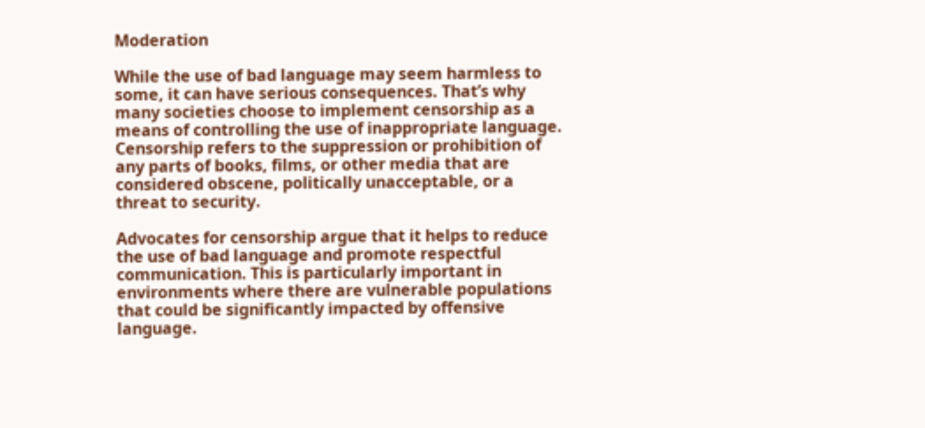Moderation

While the use of bad language may seem harmless to some, it can have serious consequences. That’s why many societies choose to implement censorship as a means of controlling the use of inappropriate language. Censorship refers to the suppression or prohibition of any parts of books, films, or other media that are considered obscene, politically unacceptable, or a threat to security.

Advocates for censorship argue that it helps to reduce the use of bad language and promote respectful communication. This is particularly important in environments where there are vulnerable populations that could be significantly impacted by offensive language.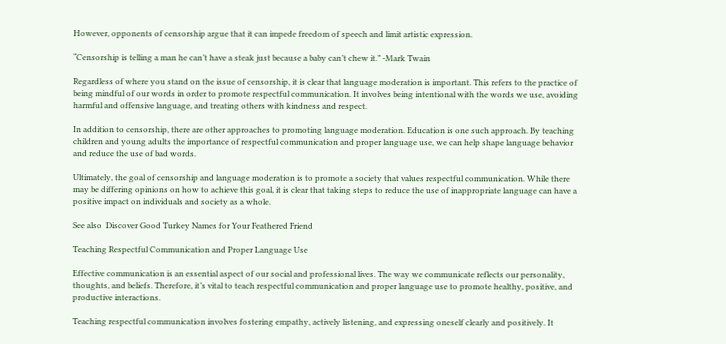However, opponents of censorship argue that it can impede freedom of speech and limit artistic expression.

“Censorship is telling a man he can’t have a steak just because a baby can’t chew it.” -Mark Twain

Regardless of where you stand on the issue of censorship, it is clear that language moderation is important. This refers to the practice of being mindful of our words in order to promote respectful communication. It involves being intentional with the words we use, avoiding harmful and offensive language, and treating others with kindness and respect.

In addition to censorship, there are other approaches to promoting language moderation. Education is one such approach. By teaching children and young adults the importance of respectful communication and proper language use, we can help shape language behavior and reduce the use of bad words.

Ultimately, the goal of censorship and language moderation is to promote a society that values respectful communication. While there may be differing opinions on how to achieve this goal, it is clear that taking steps to reduce the use of inappropriate language can have a positive impact on individuals and society as a whole.

See also  Discover Good Turkey Names for Your Feathered Friend

Teaching Respectful Communication and Proper Language Use

Effective communication is an essential aspect of our social and professional lives. The way we communicate reflects our personality, thoughts, and beliefs. Therefore, it’s vital to teach respectful communication and proper language use to promote healthy, positive, and productive interactions.

Teaching respectful communication involves fostering empathy, actively listening, and expressing oneself clearly and positively. It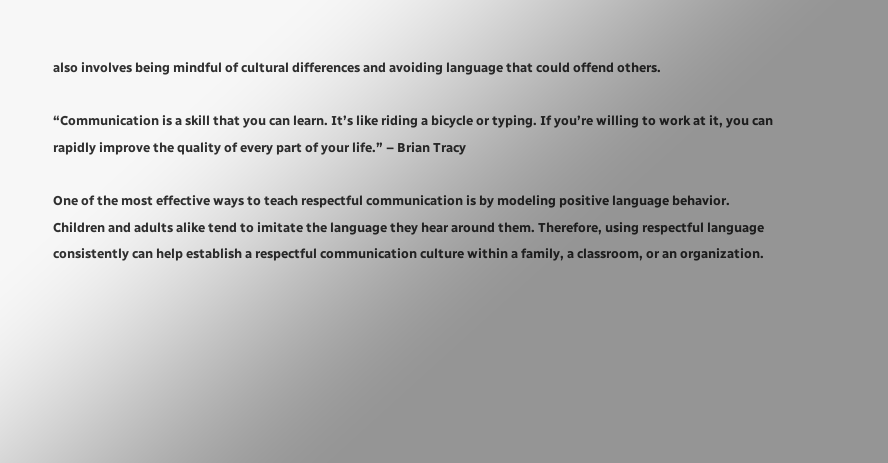also involves being mindful of cultural differences and avoiding language that could offend others.

“Communication is a skill that you can learn. It’s like riding a bicycle or typing. If you’re willing to work at it, you can rapidly improve the quality of every part of your life.” – Brian Tracy

One of the most effective ways to teach respectful communication is by modeling positive language behavior. Children and adults alike tend to imitate the language they hear around them. Therefore, using respectful language consistently can help establish a respectful communication culture within a family, a classroom, or an organization.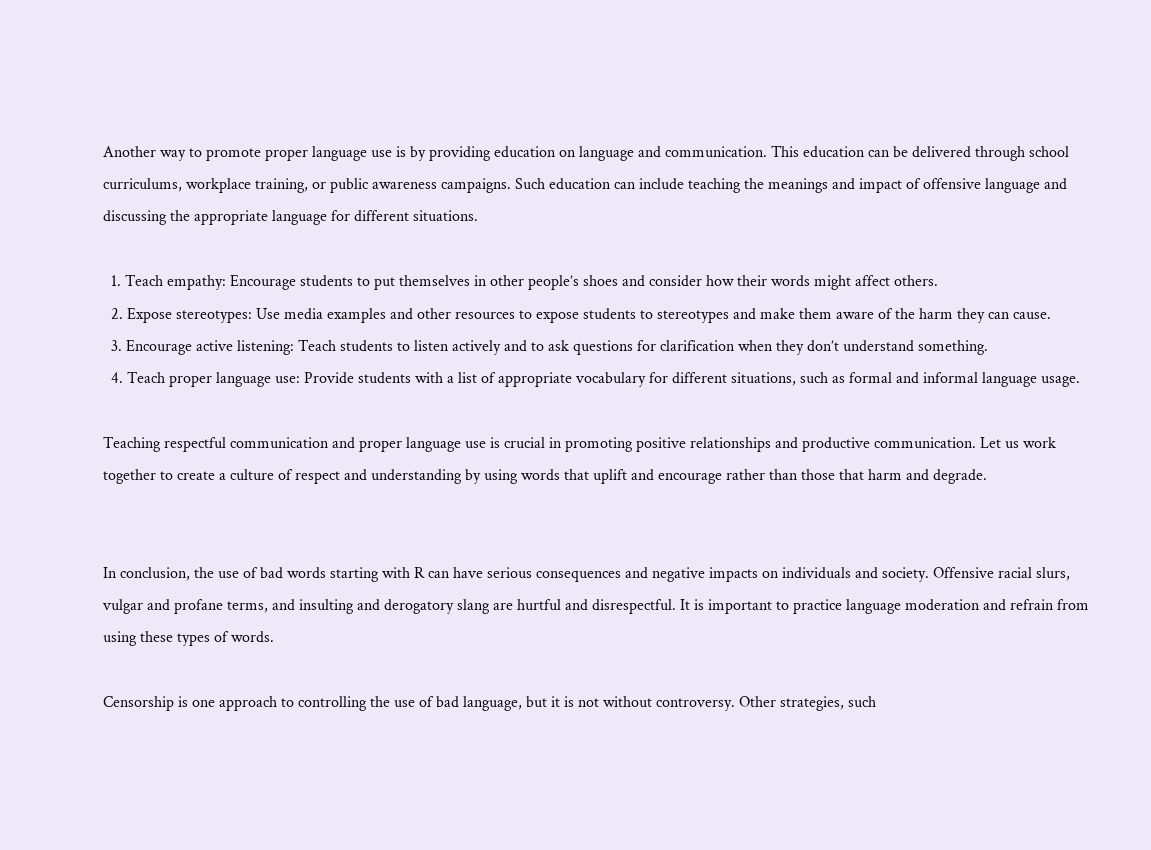Another way to promote proper language use is by providing education on language and communication. This education can be delivered through school curriculums, workplace training, or public awareness campaigns. Such education can include teaching the meanings and impact of offensive language and discussing the appropriate language for different situations.

  1. Teach empathy: Encourage students to put themselves in other people’s shoes and consider how their words might affect others.
  2. Expose stereotypes: Use media examples and other resources to expose students to stereotypes and make them aware of the harm they can cause.
  3. Encourage active listening: Teach students to listen actively and to ask questions for clarification when they don’t understand something.
  4. Teach proper language use: Provide students with a list of appropriate vocabulary for different situations, such as formal and informal language usage.

Teaching respectful communication and proper language use is crucial in promoting positive relationships and productive communication. Let us work together to create a culture of respect and understanding by using words that uplift and encourage rather than those that harm and degrade.


In conclusion, the use of bad words starting with R can have serious consequences and negative impacts on individuals and society. Offensive racial slurs, vulgar and profane terms, and insulting and derogatory slang are hurtful and disrespectful. It is important to practice language moderation and refrain from using these types of words.

Censorship is one approach to controlling the use of bad language, but it is not without controversy. Other strategies, such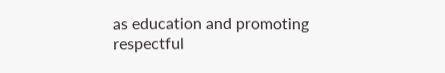as education and promoting respectful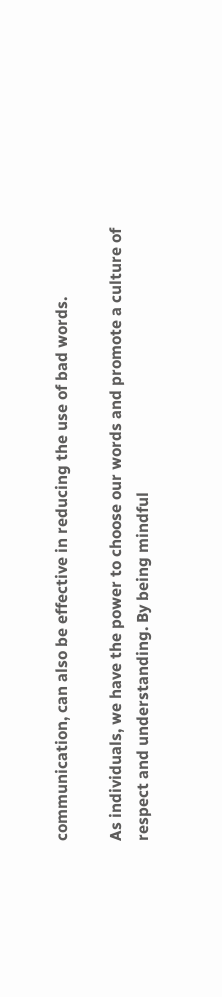communication, can also be effective in reducing the use of bad words.

As individuals, we have the power to choose our words and promote a culture of respect and understanding. By being mindful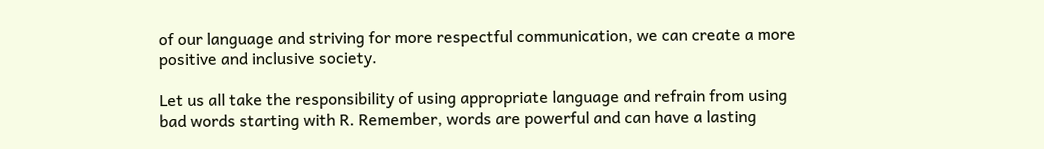of our language and striving for more respectful communication, we can create a more positive and inclusive society.

Let us all take the responsibility of using appropriate language and refrain from using bad words starting with R. Remember, words are powerful and can have a lasting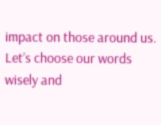impact on those around us. Let’s choose our words wisely and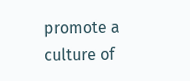promote a culture of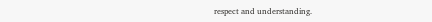respect and understanding.